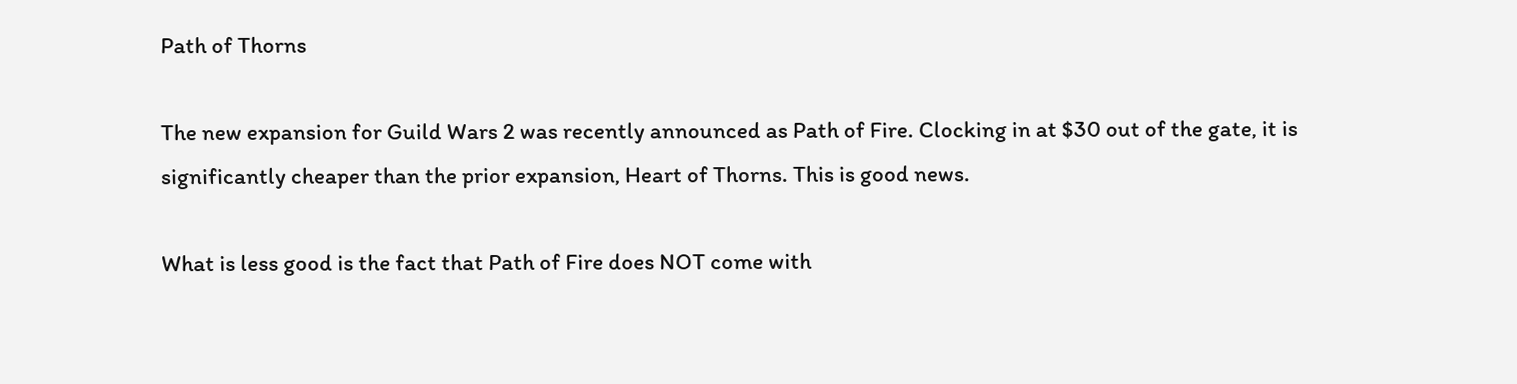Path of Thorns

The new expansion for Guild Wars 2 was recently announced as Path of Fire. Clocking in at $30 out of the gate, it is significantly cheaper than the prior expansion, Heart of Thorns. This is good news.

What is less good is the fact that Path of Fire does NOT come with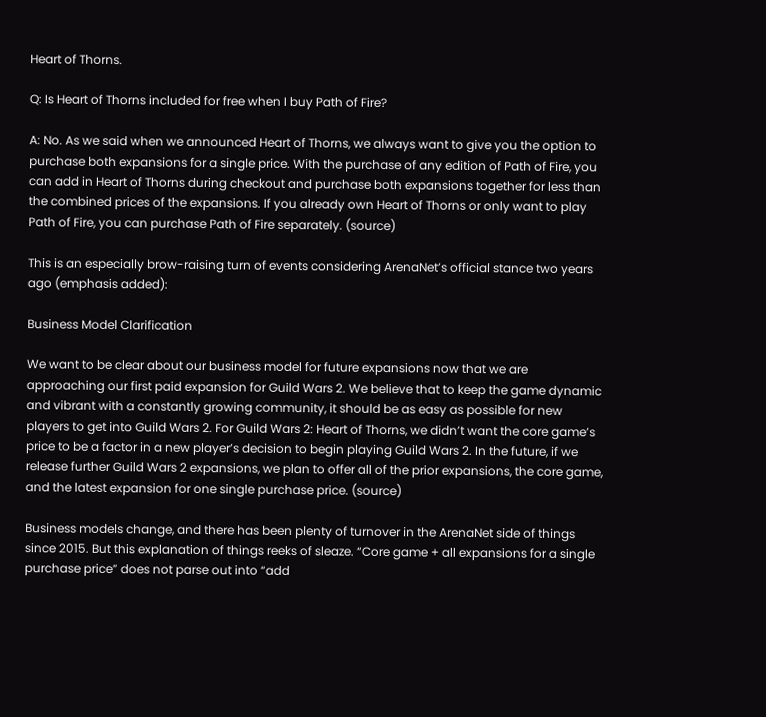Heart of Thorns.

Q: Is Heart of Thorns included for free when I buy Path of Fire?

A: No. As we said when we announced Heart of Thorns, we always want to give you the option to purchase both expansions for a single price. With the purchase of any edition of Path of Fire, you can add in Heart of Thorns during checkout and purchase both expansions together for less than the combined prices of the expansions. If you already own Heart of Thorns or only want to play Path of Fire, you can purchase Path of Fire separately. (source)

This is an especially brow-raising turn of events considering ArenaNet’s official stance two years ago (emphasis added):

Business Model Clarification

We want to be clear about our business model for future expansions now that we are approaching our first paid expansion for Guild Wars 2. We believe that to keep the game dynamic and vibrant with a constantly growing community, it should be as easy as possible for new players to get into Guild Wars 2. For Guild Wars 2: Heart of Thorns, we didn’t want the core game’s price to be a factor in a new player’s decision to begin playing Guild Wars 2. In the future, if we release further Guild Wars 2 expansions, we plan to offer all of the prior expansions, the core game, and the latest expansion for one single purchase price. (source)

Business models change, and there has been plenty of turnover in the ArenaNet side of things since 2015. But this explanation of things reeks of sleaze. “Core game + all expansions for a single purchase price” does not parse out into “add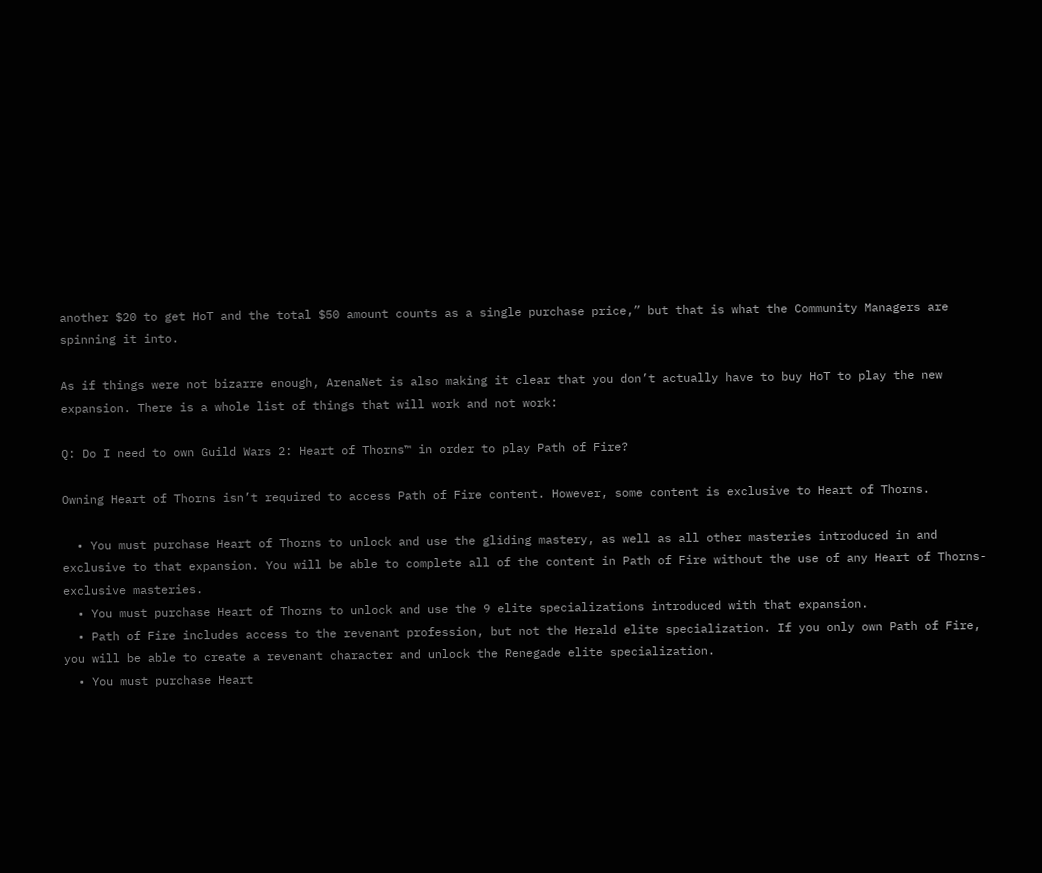another $20 to get HoT and the total $50 amount counts as a single purchase price,” but that is what the Community Managers are spinning it into.

As if things were not bizarre enough, ArenaNet is also making it clear that you don’t actually have to buy HoT to play the new expansion. There is a whole list of things that will work and not work:

Q: Do I need to own Guild Wars 2: Heart of Thorns™ in order to play Path of Fire?

Owning Heart of Thorns isn’t required to access Path of Fire content. However, some content is exclusive to Heart of Thorns.

  • You must purchase Heart of Thorns to unlock and use the gliding mastery, as well as all other masteries introduced in and exclusive to that expansion. You will be able to complete all of the content in Path of Fire without the use of any Heart of Thorns-exclusive masteries.
  • You must purchase Heart of Thorns to unlock and use the 9 elite specializations introduced with that expansion.
  • Path of Fire includes access to the revenant profession, but not the Herald elite specialization. If you only own Path of Fire, you will be able to create a revenant character and unlock the Renegade elite specialization.
  • You must purchase Heart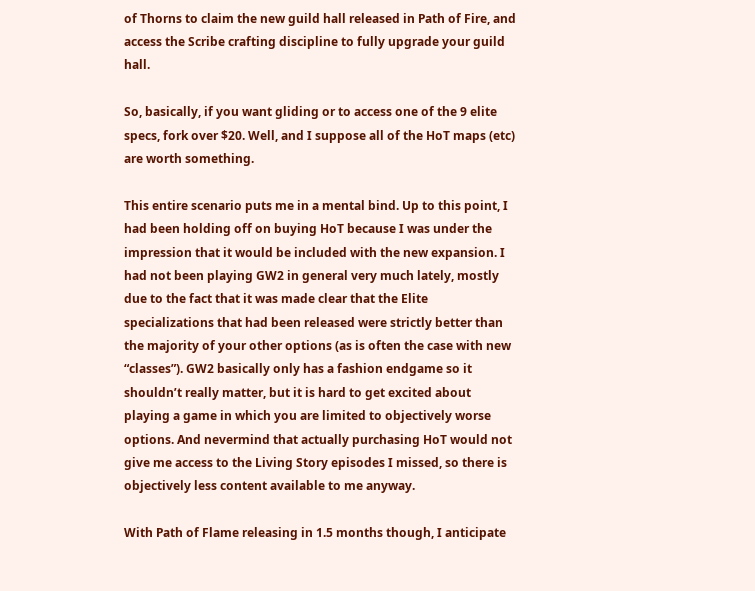of Thorns to claim the new guild hall released in Path of Fire, and access the Scribe crafting discipline to fully upgrade your guild hall.

So, basically, if you want gliding or to access one of the 9 elite specs, fork over $20. Well, and I suppose all of the HoT maps (etc) are worth something.

This entire scenario puts me in a mental bind. Up to this point, I had been holding off on buying HoT because I was under the impression that it would be included with the new expansion. I had not been playing GW2 in general very much lately, mostly due to the fact that it was made clear that the Elite specializations that had been released were strictly better than the majority of your other options (as is often the case with new “classes”). GW2 basically only has a fashion endgame so it shouldn’t really matter, but it is hard to get excited about playing a game in which you are limited to objectively worse options. And nevermind that actually purchasing HoT would not give me access to the Living Story episodes I missed, so there is objectively less content available to me anyway.

With Path of Flame releasing in 1.5 months though, I anticipate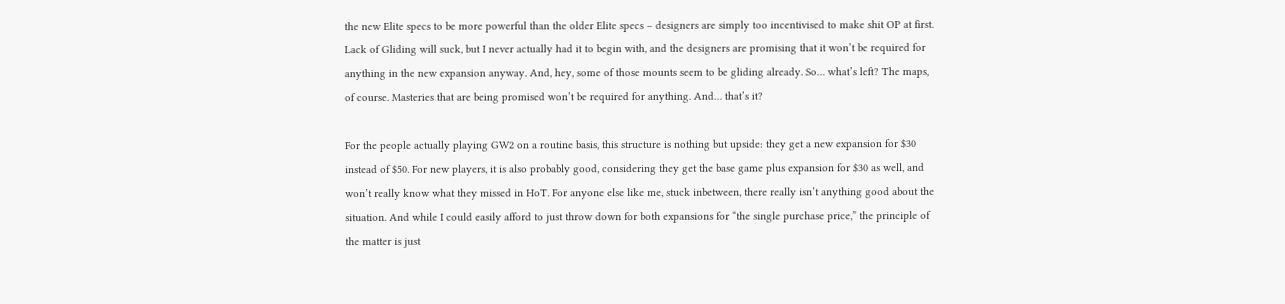the new Elite specs to be more powerful than the older Elite specs – designers are simply too incentivised to make shit OP at first. Lack of Gliding will suck, but I never actually had it to begin with, and the designers are promising that it won’t be required for anything in the new expansion anyway. And, hey, some of those mounts seem to be gliding already. So… what’s left? The maps, of course. Masteries that are being promised won’t be required for anything. And… that’s it?

For the people actually playing GW2 on a routine basis, this structure is nothing but upside: they get a new expansion for $30 instead of $50. For new players, it is also probably good, considering they get the base game plus expansion for $30 as well, and won’t really know what they missed in HoT. For anyone else like me, stuck inbetween, there really isn’t anything good about the situation. And while I could easily afford to just throw down for both expansions for “the single purchase price,” the principle of the matter is just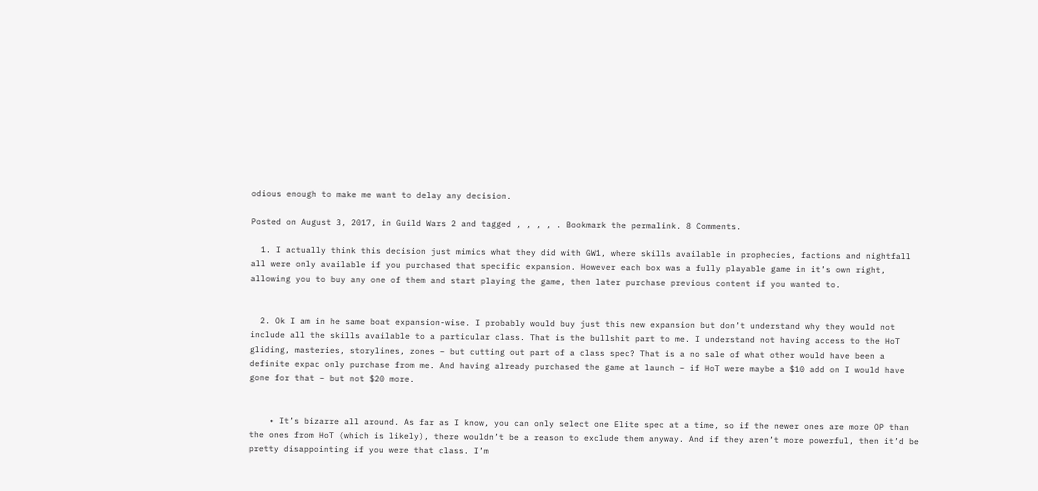odious enough to make me want to delay any decision.

Posted on August 3, 2017, in Guild Wars 2 and tagged , , , , . Bookmark the permalink. 8 Comments.

  1. I actually think this decision just mimics what they did with GW1, where skills available in prophecies, factions and nightfall all were only available if you purchased that specific expansion. However each box was a fully playable game in it’s own right, allowing you to buy any one of them and start playing the game, then later purchase previous content if you wanted to.


  2. Ok I am in he same boat expansion-wise. I probably would buy just this new expansion but don’t understand why they would not include all the skills available to a particular class. That is the bullshit part to me. I understand not having access to the HoT gliding, masteries, storylines, zones – but cutting out part of a class spec? That is a no sale of what other would have been a definite expac only purchase from me. And having already purchased the game at launch – if HoT were maybe a $10 add on I would have gone for that – but not $20 more.


    • It’s bizarre all around. As far as I know, you can only select one Elite spec at a time, so if the newer ones are more OP than the ones from HoT (which is likely), there wouldn’t be a reason to exclude them anyway. And if they aren’t more powerful, then it’d be pretty disappointing if you were that class. I’m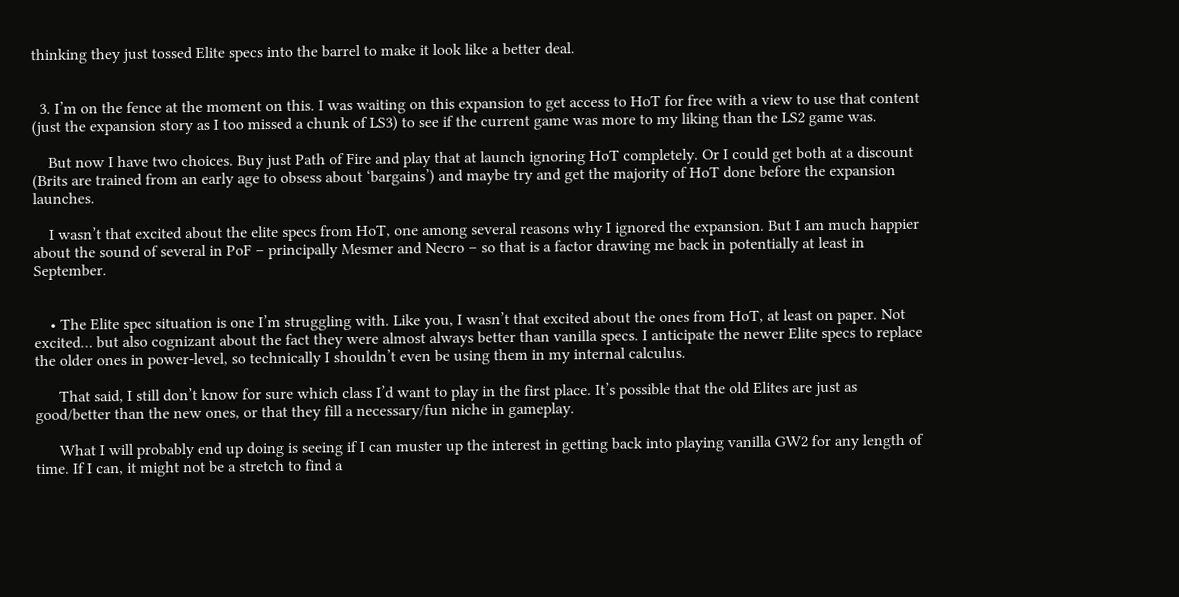thinking they just tossed Elite specs into the barrel to make it look like a better deal.


  3. I’m on the fence at the moment on this. I was waiting on this expansion to get access to HoT for free with a view to use that content (just the expansion story as I too missed a chunk of LS3) to see if the current game was more to my liking than the LS2 game was.

    But now I have two choices. Buy just Path of Fire and play that at launch ignoring HoT completely. Or I could get both at a discount (Brits are trained from an early age to obsess about ‘bargains’) and maybe try and get the majority of HoT done before the expansion launches.

    I wasn’t that excited about the elite specs from HoT, one among several reasons why I ignored the expansion. But I am much happier about the sound of several in PoF – principally Mesmer and Necro – so that is a factor drawing me back in potentially at least in September.


    • The Elite spec situation is one I’m struggling with. Like you, I wasn’t that excited about the ones from HoT, at least on paper. Not excited… but also cognizant about the fact they were almost always better than vanilla specs. I anticipate the newer Elite specs to replace the older ones in power-level, so technically I shouldn’t even be using them in my internal calculus.

      That said, I still don’t know for sure which class I’d want to play in the first place. It’s possible that the old Elites are just as good/better than the new ones, or that they fill a necessary/fun niche in gameplay.

      What I will probably end up doing is seeing if I can muster up the interest in getting back into playing vanilla GW2 for any length of time. If I can, it might not be a stretch to find a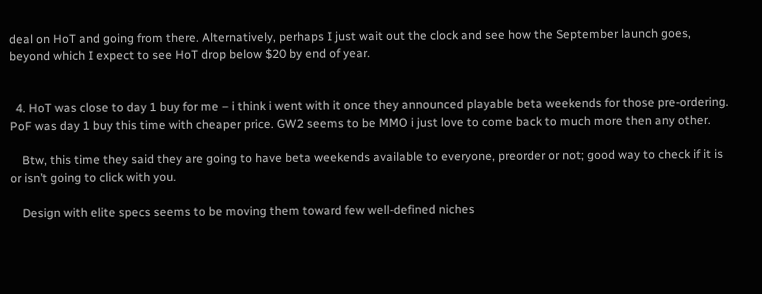deal on HoT and going from there. Alternatively, perhaps I just wait out the clock and see how the September launch goes, beyond which I expect to see HoT drop below $20 by end of year.


  4. HoT was close to day 1 buy for me – i think i went with it once they announced playable beta weekends for those pre-ordering. PoF was day 1 buy this time with cheaper price. GW2 seems to be MMO i just love to come back to much more then any other.

    Btw, this time they said they are going to have beta weekends available to everyone, preorder or not; good way to check if it is or isn’t going to click with you.

    Design with elite specs seems to be moving them toward few well-defined niches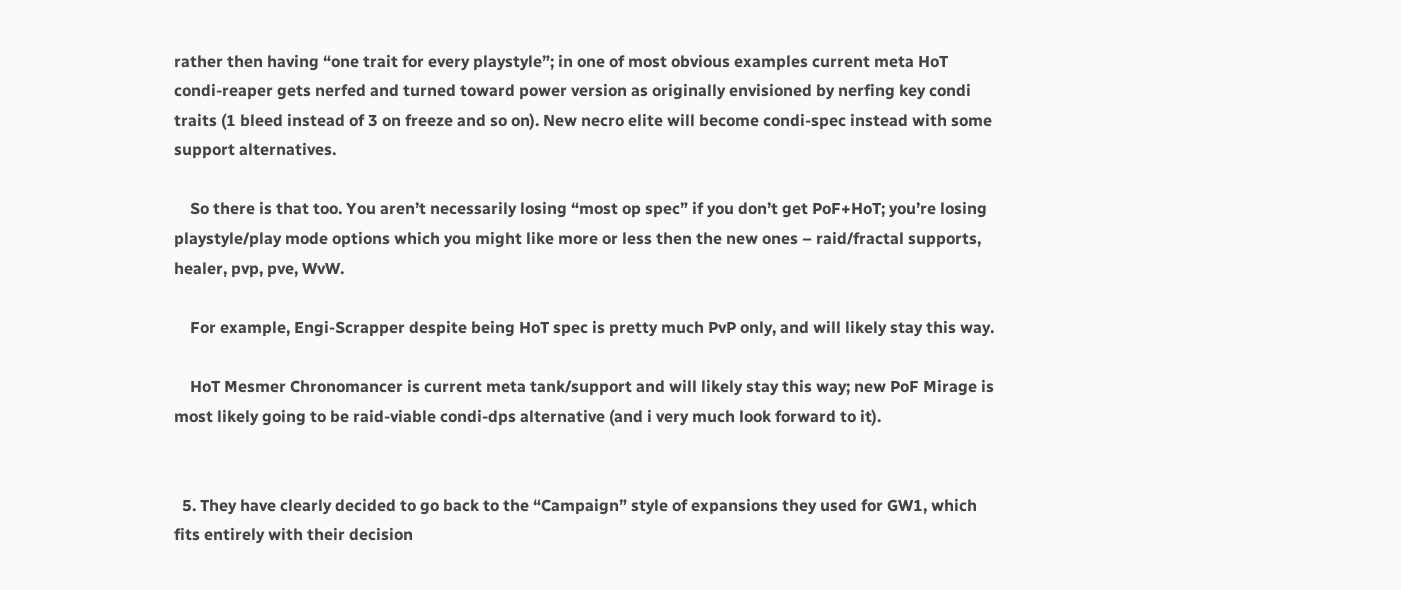rather then having “one trait for every playstyle”; in one of most obvious examples current meta HoT condi-reaper gets nerfed and turned toward power version as originally envisioned by nerfing key condi traits (1 bleed instead of 3 on freeze and so on). New necro elite will become condi-spec instead with some support alternatives.

    So there is that too. You aren’t necessarily losing “most op spec” if you don’t get PoF+HoT; you’re losing playstyle/play mode options which you might like more or less then the new ones – raid/fractal supports, healer, pvp, pve, WvW.

    For example, Engi-Scrapper despite being HoT spec is pretty much PvP only, and will likely stay this way.

    HoT Mesmer Chronomancer is current meta tank/support and will likely stay this way; new PoF Mirage is most likely going to be raid-viable condi-dps alternative (and i very much look forward to it).


  5. They have clearly decided to go back to the “Campaign” style of expansions they used for GW1, which fits entirely with their decision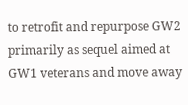to retrofit and repurpose GW2 primarily as sequel aimed at GW1 veterans and move away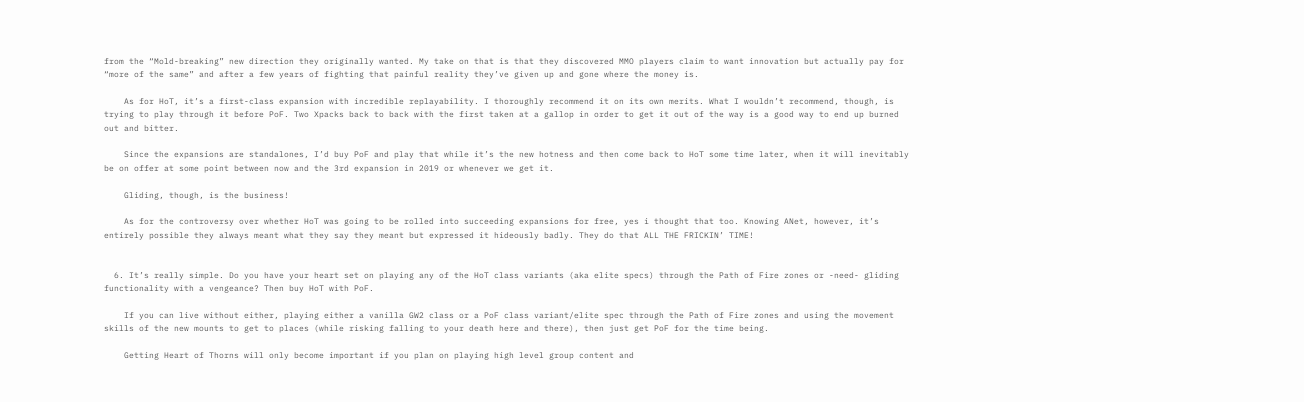from the “Mold-breaking” new direction they originally wanted. My take on that is that they discovered MMO players claim to want innovation but actually pay for “more of the same” and after a few years of fighting that painful reality they’ve given up and gone where the money is.

    As for HoT, it’s a first-class expansion with incredible replayability. I thoroughly recommend it on its own merits. What I wouldn’t recommend, though, is trying to play through it before PoF. Two Xpacks back to back with the first taken at a gallop in order to get it out of the way is a good way to end up burned out and bitter.

    Since the expansions are standalones, I’d buy PoF and play that while it’s the new hotness and then come back to HoT some time later, when it will inevitably be on offer at some point between now and the 3rd expansion in 2019 or whenever we get it.

    Gliding, though, is the business!

    As for the controversy over whether HoT was going to be rolled into succeeding expansions for free, yes i thought that too. Knowing ANet, however, it’s entirely possible they always meant what they say they meant but expressed it hideously badly. They do that ALL THE FRICKIN’ TIME!


  6. It’s really simple. Do you have your heart set on playing any of the HoT class variants (aka elite specs) through the Path of Fire zones or -need- gliding functionality with a vengeance? Then buy HoT with PoF.

    If you can live without either, playing either a vanilla GW2 class or a PoF class variant/elite spec through the Path of Fire zones and using the movement skills of the new mounts to get to places (while risking falling to your death here and there), then just get PoF for the time being.

    Getting Heart of Thorns will only become important if you plan on playing high level group content and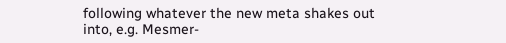following whatever the new meta shakes out into, e.g. Mesmer-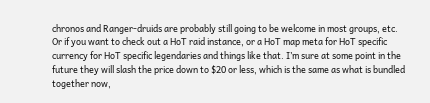chronos and Ranger-druids are probably still going to be welcome in most groups, etc. Or if you want to check out a HoT raid instance, or a HoT map meta for HoT specific currency for HoT specific legendaries and things like that. I’m sure at some point in the future they will slash the price down to $20 or less, which is the same as what is bundled together now,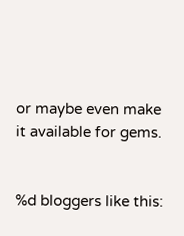or maybe even make it available for gems.


%d bloggers like this: